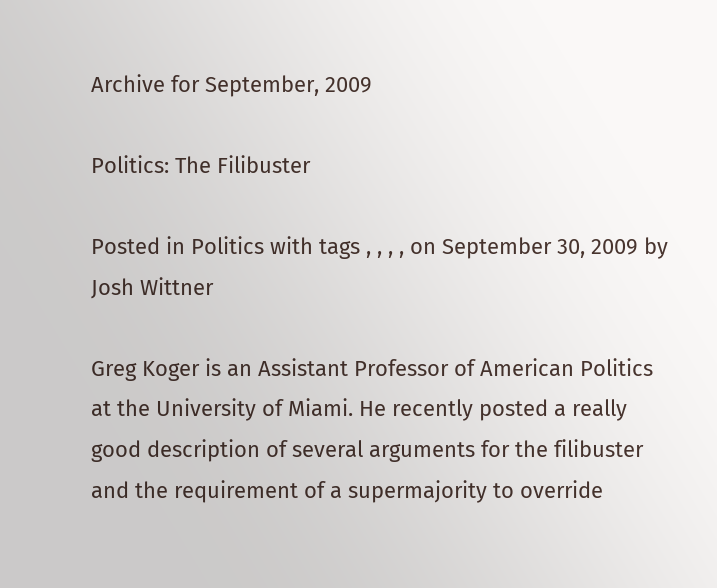Archive for September, 2009

Politics: The Filibuster

Posted in Politics with tags , , , , on September 30, 2009 by Josh Wittner

Greg Koger is an Assistant Professor of American Politics at the University of Miami. He recently posted a really good description of several arguments for the filibuster and the requirement of a supermajority to override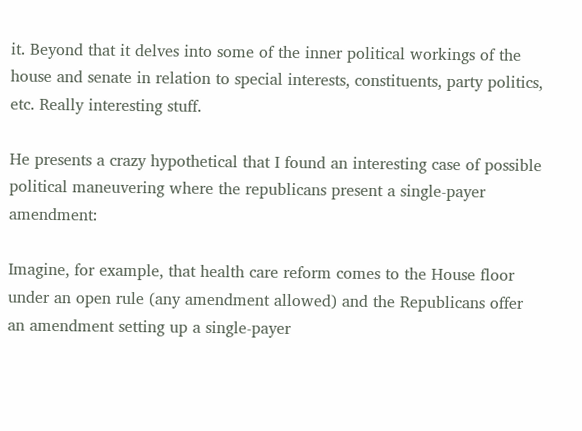it. Beyond that it delves into some of the inner political workings of the house and senate in relation to special interests, constituents, party politics, etc. Really interesting stuff.

He presents a crazy hypothetical that I found an interesting case of possible political maneuvering where the republicans present a single-payer amendment:

Imagine, for example, that health care reform comes to the House floor under an open rule (any amendment allowed) and the Republicans offer an amendment setting up a single-payer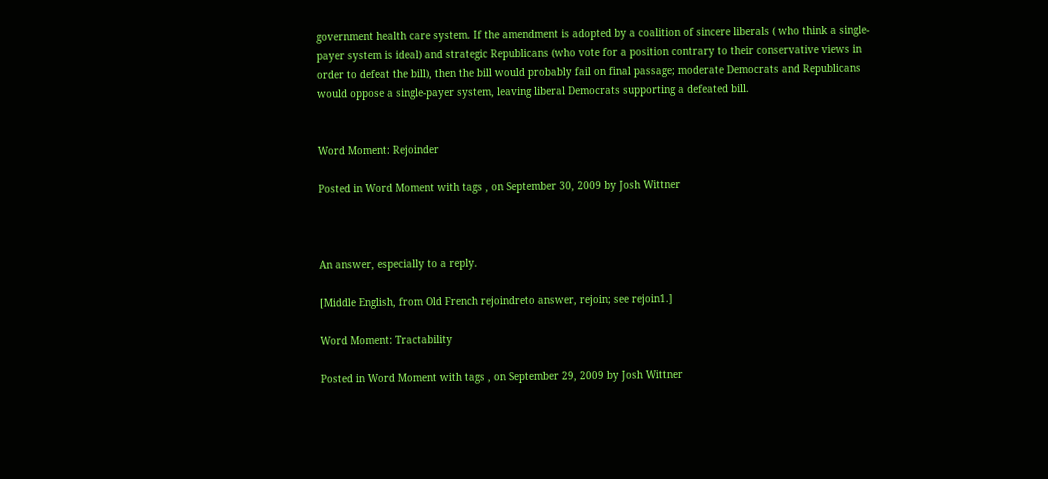government health care system. If the amendment is adopted by a coalition of sincere liberals ( who think a single-payer system is ideal) and strategic Republicans (who vote for a position contrary to their conservative views in order to defeat the bill), then the bill would probably fail on final passage; moderate Democrats and Republicans would oppose a single-payer system, leaving liberal Democrats supporting a defeated bill.


Word Moment: Rejoinder

Posted in Word Moment with tags , on September 30, 2009 by Josh Wittner



An answer, especially to a reply.

[Middle English, from Old French rejoindreto answer, rejoin; see rejoin1.]

Word Moment: Tractability

Posted in Word Moment with tags , on September 29, 2009 by Josh Wittner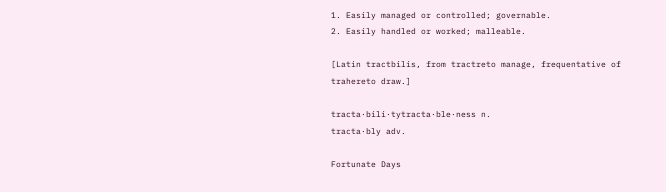1. Easily managed or controlled; governable.
2. Easily handled or worked; malleable.

[Latin tractbilis, from tractreto manage, frequentative of trahereto draw.]

tracta·bili·tytracta·ble·ness n.
tracta·bly adv.

Fortunate Days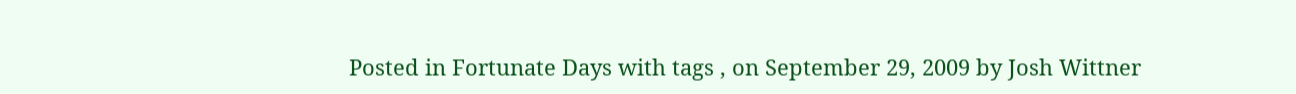Posted in Fortunate Days with tags , on September 29, 2009 by Josh Wittner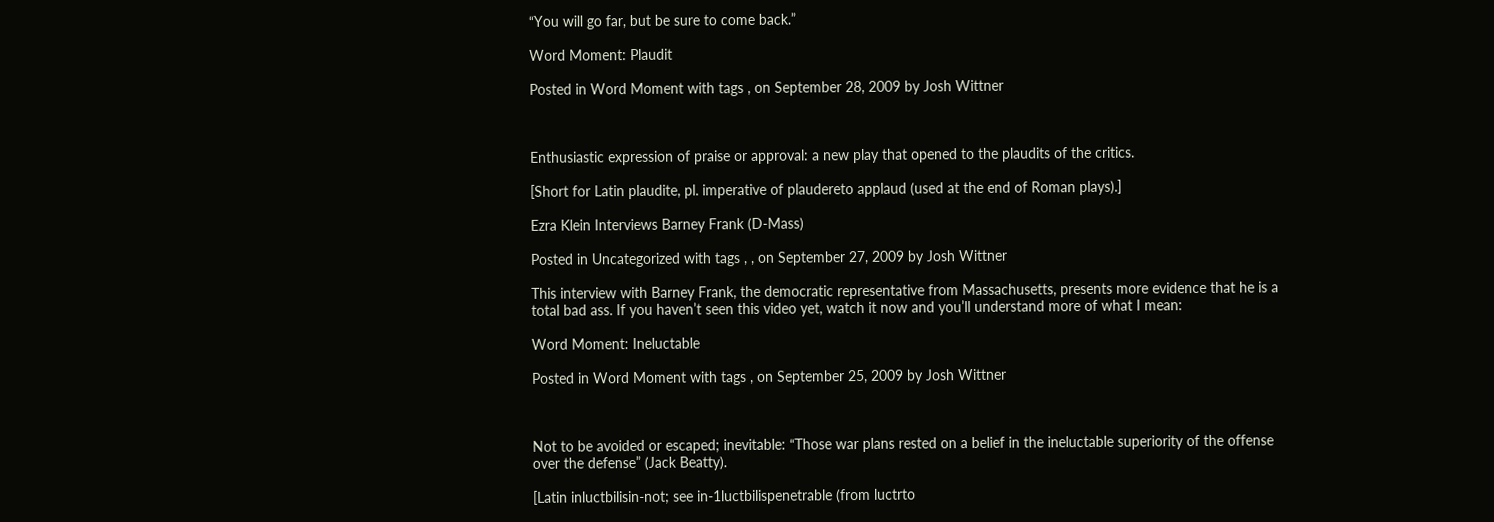“You will go far, but be sure to come back.”

Word Moment: Plaudit

Posted in Word Moment with tags , on September 28, 2009 by Josh Wittner



Enthusiastic expression of praise or approval: a new play that opened to the plaudits of the critics.

[Short for Latin plaudite, pl. imperative of plaudereto applaud (used at the end of Roman plays).]

Ezra Klein Interviews Barney Frank (D-Mass)

Posted in Uncategorized with tags , , on September 27, 2009 by Josh Wittner

This interview with Barney Frank, the democratic representative from Massachusetts, presents more evidence that he is a total bad ass. If you haven’t seen this video yet, watch it now and you’ll understand more of what I mean:

Word Moment: Ineluctable

Posted in Word Moment with tags , on September 25, 2009 by Josh Wittner



Not to be avoided or escaped; inevitable: “Those war plans rested on a belief in the ineluctable superiority of the offense over the defense” (Jack Beatty).

[Latin inluctbilisin-not; see in-1luctbilispenetrable (from luctrto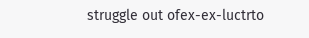struggle out ofex-ex-luctrto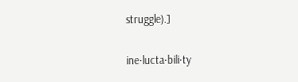struggle).]

ine·lucta·bili·ty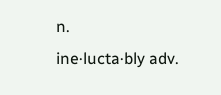n.
ine·lucta·bly adv.